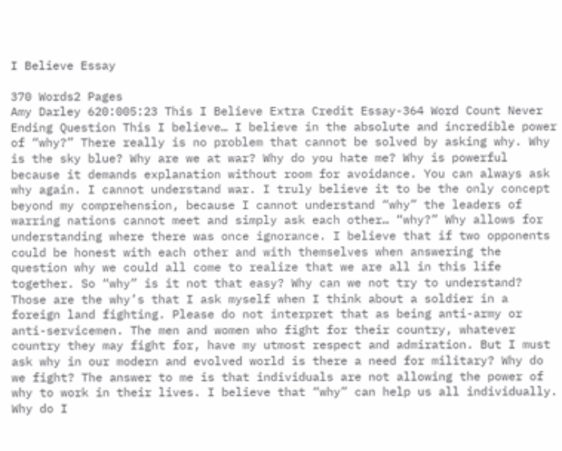I Believe Essay

370 Words2 Pages
Amy Darley 620:005:23 This I Believe Extra Credit Essay-364 Word Count Never Ending Question This I believe… I believe in the absolute and incredible power of “why?” There really is no problem that cannot be solved by asking why. Why is the sky blue? Why are we at war? Why do you hate me? Why is powerful because it demands explanation without room for avoidance. You can always ask why again. I cannot understand war. I truly believe it to be the only concept beyond my comprehension, because I cannot understand “why” the leaders of warring nations cannot meet and simply ask each other… “why?” Why allows for understanding where there was once ignorance. I believe that if two opponents could be honest with each other and with themselves when answering the question why we could all come to realize that we are all in this life together. So “why” is it not that easy? Why can we not try to understand? Those are the why’s that I ask myself when I think about a soldier in a foreign land fighting. Please do not interpret that as being anti-army or anti-servicemen. The men and women who fight for their country, whatever country they may fight for, have my utmost respect and admiration. But I must ask why in our modern and evolved world is there a need for military? Why do we fight? The answer to me is that individuals are not allowing the power of why to work in their lives. I believe that “why” can help us all individually. Why do I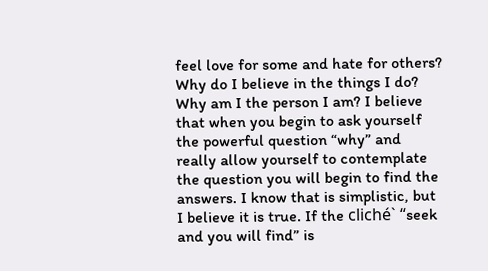feel love for some and hate for others? Why do I believe in the things I do? Why am I the person I am? I believe that when you begin to ask yourself the powerful question “why” and really allow yourself to contemplate the question you will begin to find the answers. I know that is simplistic, but I believe it is true. If the cliché` “seek and you will find” is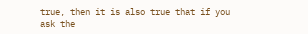true, then it is also true that if you ask the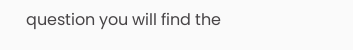question you will find the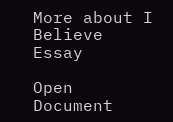More about I Believe Essay

Open Document